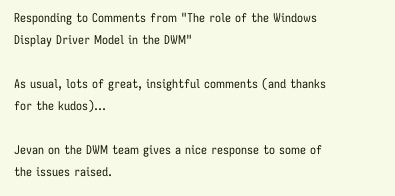Responding to Comments from "The role of the Windows Display Driver Model in the DWM"

As usual, lots of great, insightful comments (and thanks for the kudos)...

Jevan on the DWM team gives a nice response to some of the issues raised.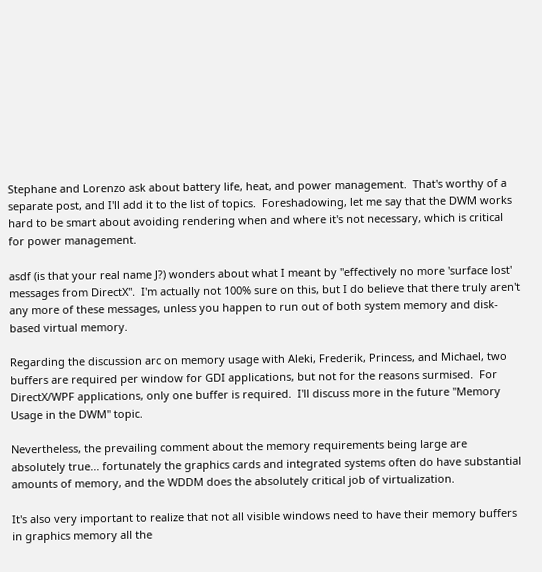Stephane and Lorenzo ask about battery life, heat, and power management.  That's worthy of a separate post, and I'll add it to the list of topics.  Foreshadowing, let me say that the DWM works hard to be smart about avoiding rendering when and where it's not necessary, which is critical for power management.

asdf (is that your real name J?) wonders about what I meant by "effectively no more 'surface lost' messages from DirectX".  I'm actually not 100% sure on this, but I do believe that there truly aren't any more of these messages, unless you happen to run out of both system memory and disk-based virtual memory.

Regarding the discussion arc on memory usage with Aleki, Frederik, Princess, and Michael, two buffers are required per window for GDI applications, but not for the reasons surmised.  For DirectX/WPF applications, only one buffer is required.  I'll discuss more in the future "Memory Usage in the DWM" topic.

Nevertheless, the prevailing comment about the memory requirements being large are absolutely true... fortunately the graphics cards and integrated systems often do have substantial amounts of memory, and the WDDM does the absolutely critical job of virtualization.

It's also very important to realize that not all visible windows need to have their memory buffers in graphics memory all the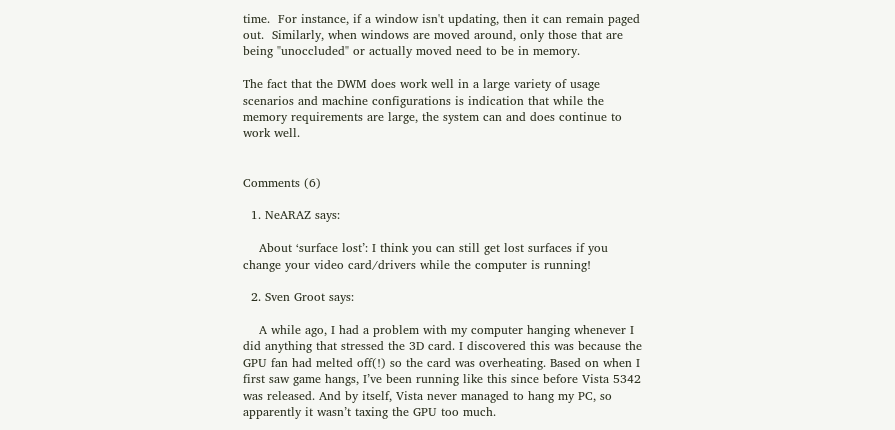time.  For instance, if a window isn't updating, then it can remain paged out.  Similarly, when windows are moved around, only those that are being "unoccluded" or actually moved need to be in memory.

The fact that the DWM does work well in a large variety of usage scenarios and machine configurations is indication that while the memory requirements are large, the system can and does continue to work well.


Comments (6)

  1. NeARAZ says:

    About ‘surface lost’: I think you can still get lost surfaces if you change your video card/drivers while the computer is running!

  2. Sven Groot says:

    A while ago, I had a problem with my computer hanging whenever I did anything that stressed the 3D card. I discovered this was because the GPU fan had melted off(!) so the card was overheating. Based on when I first saw game hangs, I’ve been running like this since before Vista 5342 was released. And by itself, Vista never managed to hang my PC, so apparently it wasn’t taxing the GPU too much.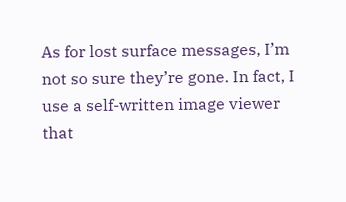As for lost surface messages, I’m not so sure they’re gone. In fact, I use a self-written image viewer that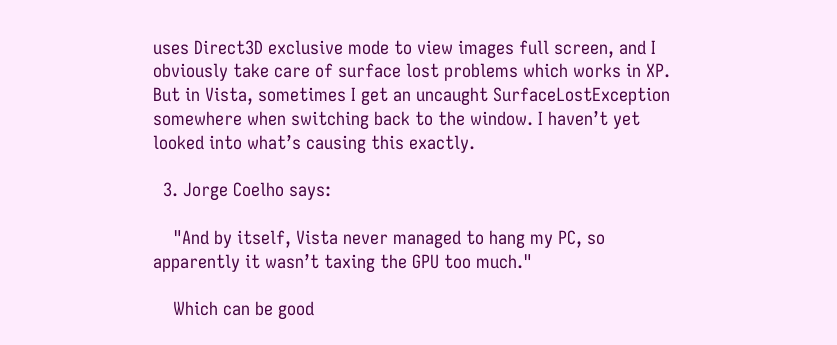uses Direct3D exclusive mode to view images full screen, and I obviously take care of surface lost problems which works in XP. But in Vista, sometimes I get an uncaught SurfaceLostException somewhere when switching back to the window. I haven’t yet looked into what’s causing this exactly.

  3. Jorge Coelho says:

    "And by itself, Vista never managed to hang my PC, so apparently it wasn’t taxing the GPU too much."

    Which can be good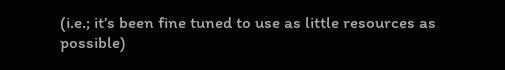(i.e.; it’s been fine tuned to use as little resources as possible)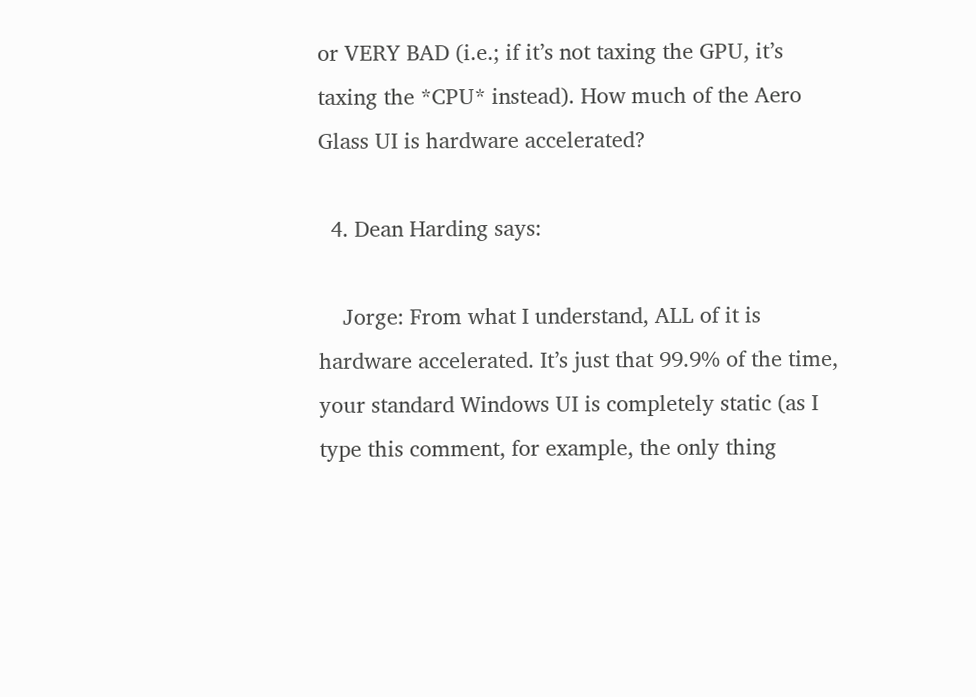or VERY BAD (i.e.; if it’s not taxing the GPU, it’s taxing the *CPU* instead). How much of the Aero Glass UI is hardware accelerated?

  4. Dean Harding says:

    Jorge: From what I understand, ALL of it is hardware accelerated. It’s just that 99.9% of the time, your standard Windows UI is completely static (as I type this comment, for example, the only thing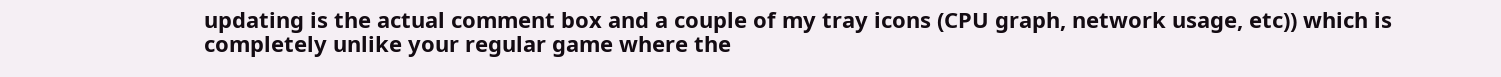updating is the actual comment box and a couple of my tray icons (CPU graph, network usage, etc)) which is completely unlike your regular game where the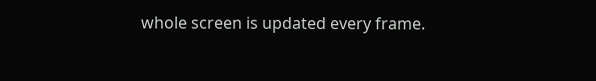whole screen is updated every frame.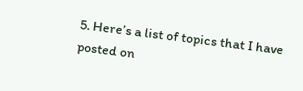5. Here’s a list of topics that I have posted on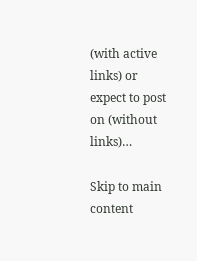(with active links) or expect to post on (without links)…

Skip to main content